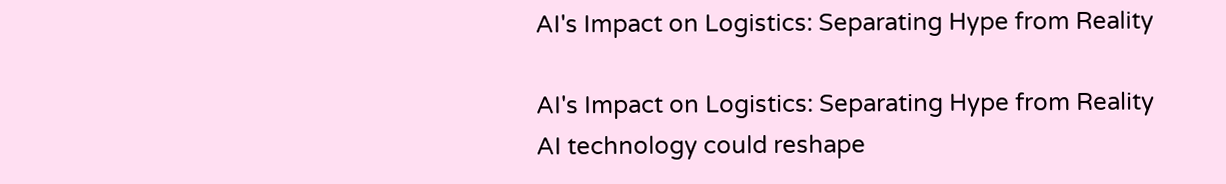AI's Impact on Logistics: Separating Hype from Reality

AI's Impact on Logistics: Separating Hype from Reality
AI technology could reshape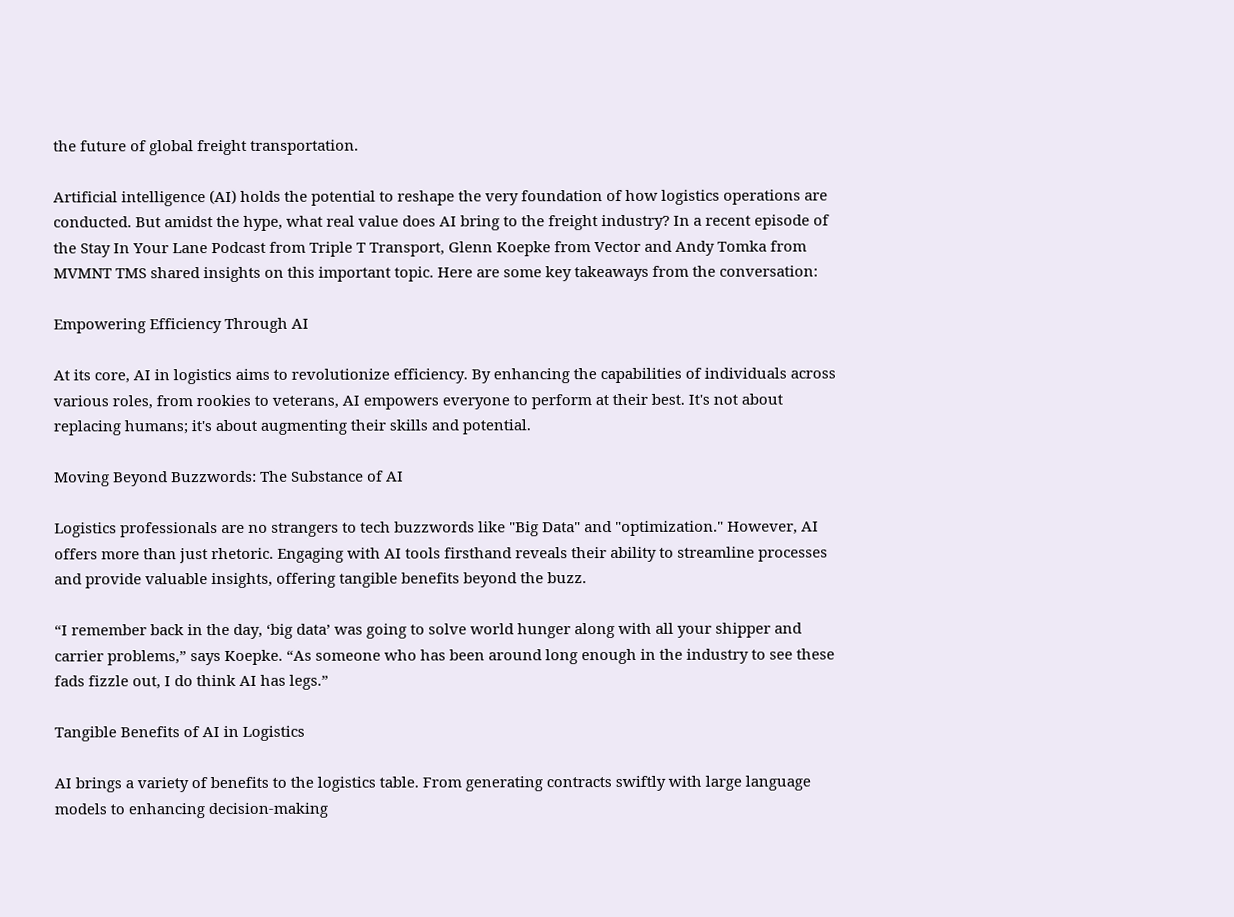the future of global freight transportation.

Artificial intelligence (AI) holds the potential to reshape the very foundation of how logistics operations are conducted. But amidst the hype, what real value does AI bring to the freight industry? In a recent episode of the Stay In Your Lane Podcast from Triple T Transport, Glenn Koepke from Vector and Andy Tomka from MVMNT TMS shared insights on this important topic. Here are some key takeaways from the conversation:

Empowering Efficiency Through AI

At its core, AI in logistics aims to revolutionize efficiency. By enhancing the capabilities of individuals across various roles, from rookies to veterans, AI empowers everyone to perform at their best. It's not about replacing humans; it's about augmenting their skills and potential.

Moving Beyond Buzzwords: The Substance of AI

Logistics professionals are no strangers to tech buzzwords like "Big Data" and "optimization." However, AI offers more than just rhetoric. Engaging with AI tools firsthand reveals their ability to streamline processes and provide valuable insights, offering tangible benefits beyond the buzz.

“I remember back in the day, ‘big data’ was going to solve world hunger along with all your shipper and carrier problems,” says Koepke. “As someone who has been around long enough in the industry to see these fads fizzle out, I do think AI has legs.”

Tangible Benefits of AI in Logistics

AI brings a variety of benefits to the logistics table. From generating contracts swiftly with large language models to enhancing decision-making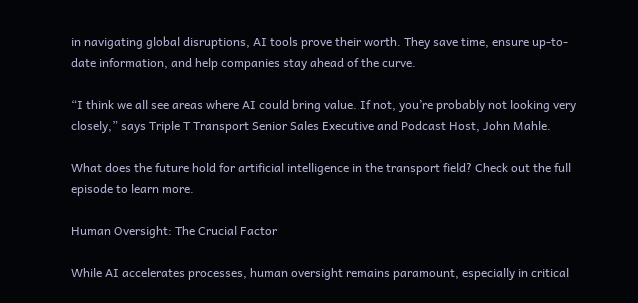in navigating global disruptions, AI tools prove their worth. They save time, ensure up-to-date information, and help companies stay ahead of the curve.

“I think we all see areas where AI could bring value. If not, you’re probably not looking very closely,” says Triple T Transport Senior Sales Executive and Podcast Host, John Mahle.

What does the future hold for artificial intelligence in the transport field? Check out the full episode to learn more.

Human Oversight: The Crucial Factor

While AI accelerates processes, human oversight remains paramount, especially in critical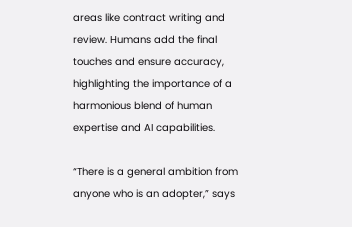areas like contract writing and review. Humans add the final touches and ensure accuracy, highlighting the importance of a harmonious blend of human expertise and AI capabilities.

“There is a general ambition from anyone who is an adopter,” says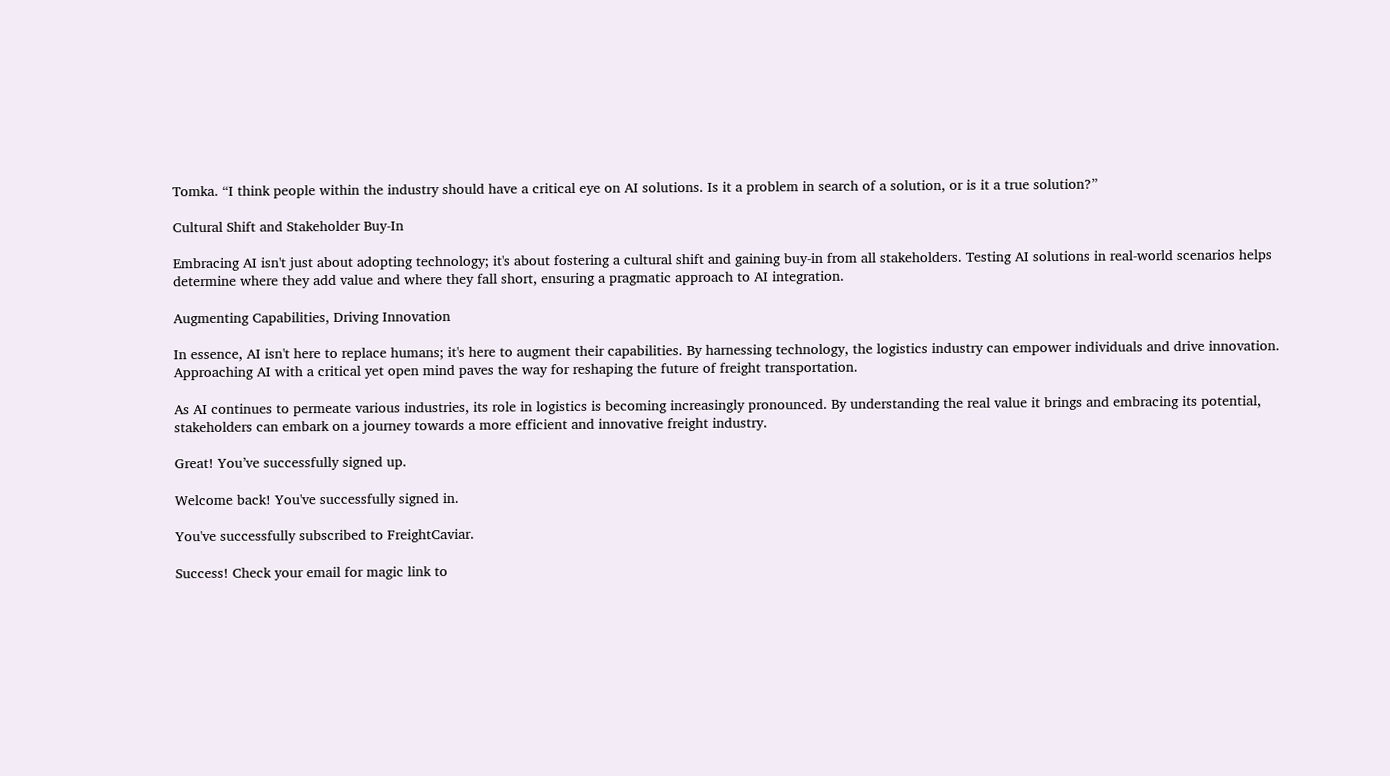Tomka. “I think people within the industry should have a critical eye on AI solutions. Is it a problem in search of a solution, or is it a true solution?”

Cultural Shift and Stakeholder Buy-In

Embracing AI isn't just about adopting technology; it's about fostering a cultural shift and gaining buy-in from all stakeholders. Testing AI solutions in real-world scenarios helps determine where they add value and where they fall short, ensuring a pragmatic approach to AI integration.

Augmenting Capabilities, Driving Innovation

In essence, AI isn't here to replace humans; it's here to augment their capabilities. By harnessing technology, the logistics industry can empower individuals and drive innovation. Approaching AI with a critical yet open mind paves the way for reshaping the future of freight transportation.

As AI continues to permeate various industries, its role in logistics is becoming increasingly pronounced. By understanding the real value it brings and embracing its potential, stakeholders can embark on a journey towards a more efficient and innovative freight industry.

Great! You’ve successfully signed up.

Welcome back! You've successfully signed in.

You've successfully subscribed to FreightCaviar.

Success! Check your email for magic link to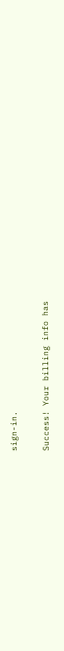sign-in.

Success! Your billing info has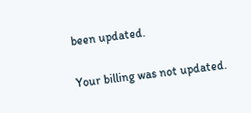been updated.

Your billing was not updated.